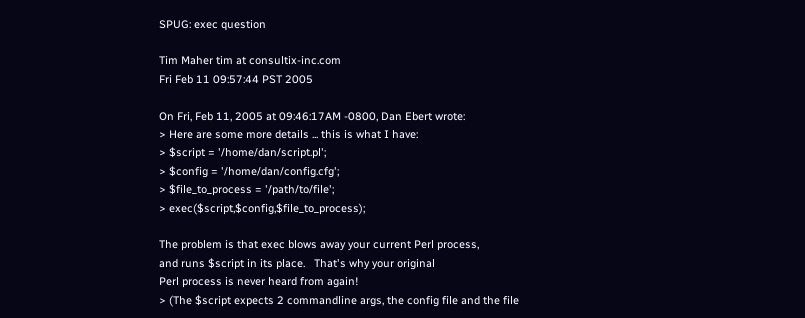SPUG: exec question

Tim Maher tim at consultix-inc.com
Fri Feb 11 09:57:44 PST 2005

On Fri, Feb 11, 2005 at 09:46:17AM -0800, Dan Ebert wrote:
> Here are some more details ... this is what I have:
> $script = '/home/dan/script.pl';
> $config = '/home/dan/config.cfg';
> $file_to_process = '/path/to/file';
> exec($script,$config,$file_to_process);

The problem is that exec blows away your current Perl process,
and runs $script in its place.   That's why your original
Perl process is never heard from again!
> (The $script expects 2 commandline args, the config file and the file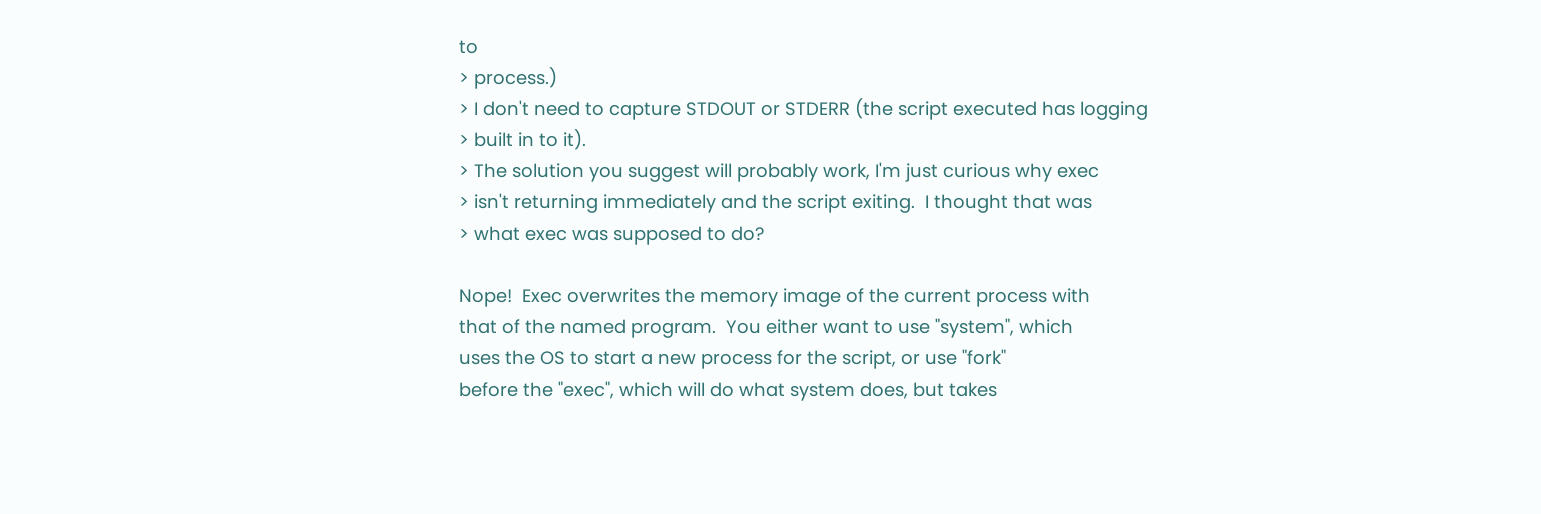to
> process.)
> I don't need to capture STDOUT or STDERR (the script executed has logging
> built in to it).
> The solution you suggest will probably work, I'm just curious why exec
> isn't returning immediately and the script exiting.  I thought that was
> what exec was supposed to do?

Nope!  Exec overwrites the memory image of the current process with
that of the named program.  You either want to use "system", which
uses the OS to start a new process for the script, or use "fork"
before the "exec", which will do what system does, but takes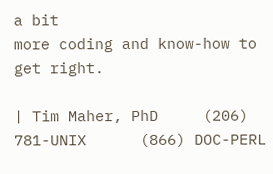a bit
more coding and know-how to get right.

| Tim Maher, PhD     (206) 781-UNIX      (866) DOC-PERL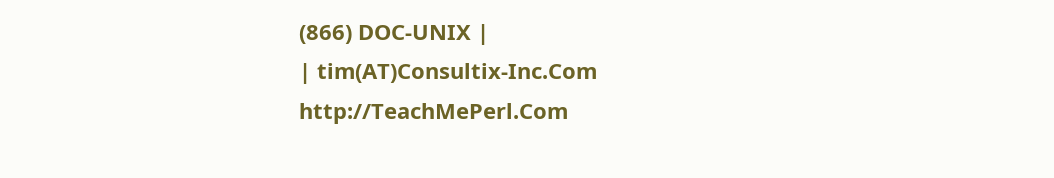(866) DOC-UNIX |
| tim(AT)Consultix-Inc.Com  http://TeachMePerl.Com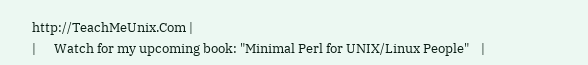http://TeachMeUnix.Com |
|      Watch for my upcoming book: "Minimal Perl for UNIX/Linux People"    |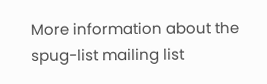More information about the spug-list mailing list